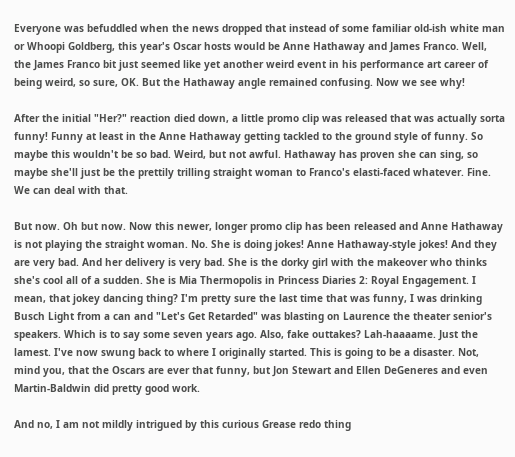Everyone was befuddled when the news dropped that instead of some familiar old-ish white man or Whoopi Goldberg, this year's Oscar hosts would be Anne Hathaway and James Franco. Well, the James Franco bit just seemed like yet another weird event in his performance art career of being weird, so sure, OK. But the Hathaway angle remained confusing. Now we see why!

After the initial "Her?" reaction died down, a little promo clip was released that was actually sorta funny! Funny at least in the Anne Hathaway getting tackled to the ground style of funny. So maybe this wouldn't be so bad. Weird, but not awful. Hathaway has proven she can sing, so maybe she'll just be the prettily trilling straight woman to Franco's elasti-faced whatever. Fine. We can deal with that.

But now. Oh but now. Now this newer, longer promo clip has been released and Anne Hathaway is not playing the straight woman. No. She is doing jokes! Anne Hathaway-style jokes! And they are very bad. And her delivery is very bad. She is the dorky girl with the makeover who thinks she's cool all of a sudden. She is Mia Thermopolis in Princess Diaries 2: Royal Engagement. I mean, that jokey dancing thing? I'm pretty sure the last time that was funny, I was drinking Busch Light from a can and "Let's Get Retarded" was blasting on Laurence the theater senior's speakers. Which is to say some seven years ago. Also, fake outtakes? Lah-haaaame. Just the lamest. I've now swung back to where I originally started. This is going to be a disaster. Not, mind you, that the Oscars are ever that funny, but Jon Stewart and Ellen DeGeneres and even Martin-Baldwin did pretty good work.

And no, I am not mildly intrigued by this curious Grease redo thing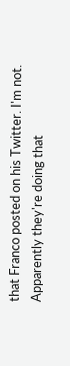that Franco posted on his Twitter. I'm not. Apparently they're doing that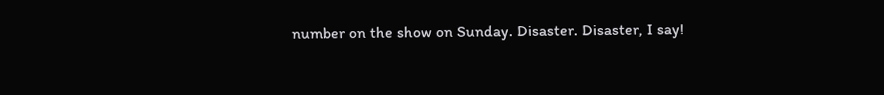number on the show on Sunday. Disaster. Disaster, I say!